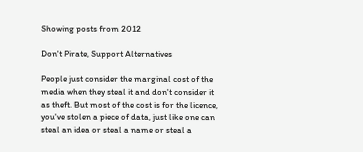Showing posts from 2012

Don't Pirate, Support Alternatives

People just consider the marginal cost of the media when they steal it and don't consider it as theft. But most of the cost is for the licence, you've stolen a piece of data, just like one can steal an idea or steal a name or steal a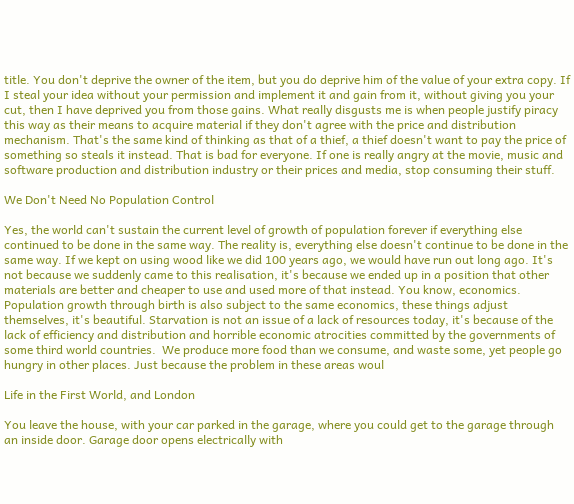title. You don't deprive the owner of the item, but you do deprive him of the value of your extra copy. If I steal your idea without your permission and implement it and gain from it, without giving you your cut, then I have deprived you from those gains. What really disgusts me is when people justify piracy this way as their means to acquire material if they don't agree with the price and distribution mechanism. That's the same kind of thinking as that of a thief, a thief doesn't want to pay the price of something so steals it instead. That is bad for everyone. If one is really angry at the movie, music and software production and distribution industry or their prices and media, stop consuming their stuff.

We Don't Need No Population Control

Yes, the world can't sustain the current level of growth of population forever if everything else continued to be done in the same way. The reality is, everything else doesn't continue to be done in the same way. If we kept on using wood like we did 100 years ago, we would have run out long ago. It's not because we suddenly came to this realisation, it's because we ended up in a position that other materials are better and cheaper to use and used more of that instead. You know, economics.  Population growth through birth is also subject to the same economics, these things adjust themselves, it's beautiful. Starvation is not an issue of a lack of resources today, it's because of the lack of efficiency and distribution and horrible economic atrocities committed by the governments of some third world countries.  We produce more food than we consume, and waste some, yet people go hungry in other places. Just because the problem in these areas woul

Life in the First World, and London

You leave the house, with your car parked in the garage, where you could get to the garage through an inside door. Garage door opens electrically with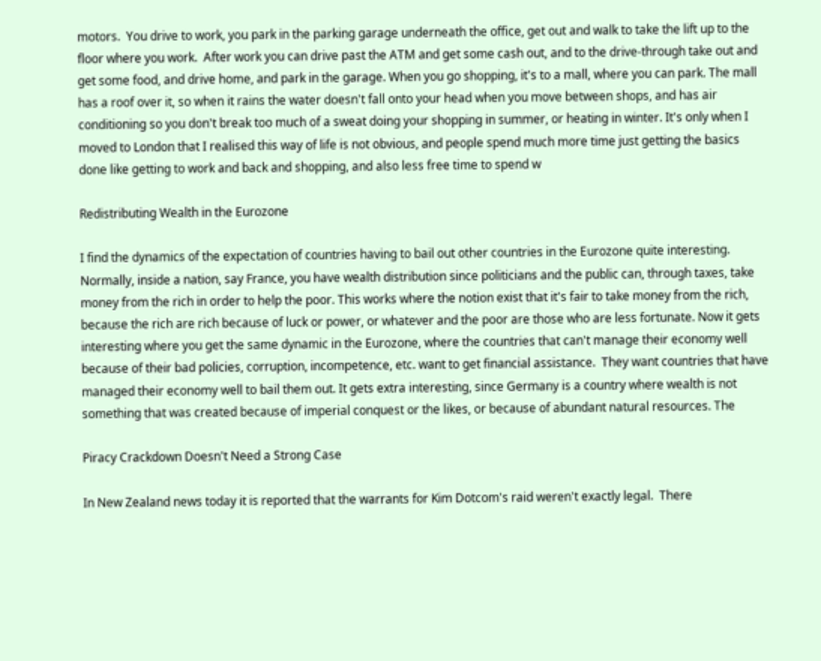motors.  You drive to work, you park in the parking garage underneath the office, get out and walk to take the lift up to the floor where you work.  After work you can drive past the ATM and get some cash out, and to the drive-through take out and get some food, and drive home, and park in the garage. When you go shopping, it's to a mall, where you can park. The mall has a roof over it, so when it rains the water doesn't fall onto your head when you move between shops, and has air conditioning so you don't break too much of a sweat doing your shopping in summer, or heating in winter. It's only when I moved to London that I realised this way of life is not obvious, and people spend much more time just getting the basics done like getting to work and back and shopping, and also less free time to spend w

Redistributing Wealth in the Eurozone

I find the dynamics of the expectation of countries having to bail out other countries in the Eurozone quite interesting. Normally, inside a nation, say France, you have wealth distribution since politicians and the public can, through taxes, take money from the rich in order to help the poor. This works where the notion exist that it's fair to take money from the rich, because the rich are rich because of luck or power, or whatever and the poor are those who are less fortunate. Now it gets interesting where you get the same dynamic in the Eurozone, where the countries that can't manage their economy well because of their bad policies, corruption, incompetence, etc. want to get financial assistance.  They want countries that have managed their economy well to bail them out. It gets extra interesting, since Germany is a country where wealth is not something that was created because of imperial conquest or the likes, or because of abundant natural resources. The

Piracy Crackdown Doesn't Need a Strong Case

In New Zealand news today it is reported that the warrants for Kim Dotcom's raid weren't exactly legal.  There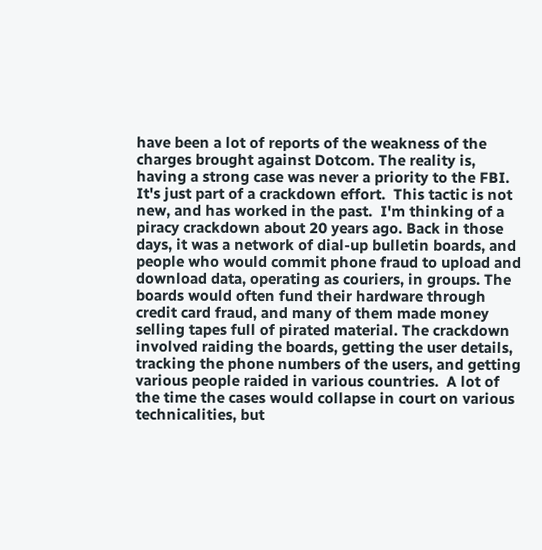have been a lot of reports of the weakness of the charges brought against Dotcom. The reality is, having a strong case was never a priority to the FBI.  It's just part of a crackdown effort.  This tactic is not new, and has worked in the past.  I'm thinking of a piracy crackdown about 20 years ago. Back in those days, it was a network of dial-up bulletin boards, and people who would commit phone fraud to upload and download data, operating as couriers, in groups. The boards would often fund their hardware through credit card fraud, and many of them made money selling tapes full of pirated material. The crackdown involved raiding the boards, getting the user details, tracking the phone numbers of the users, and getting various people raided in various countries.  A lot of the time the cases would collapse in court on various technicalities, but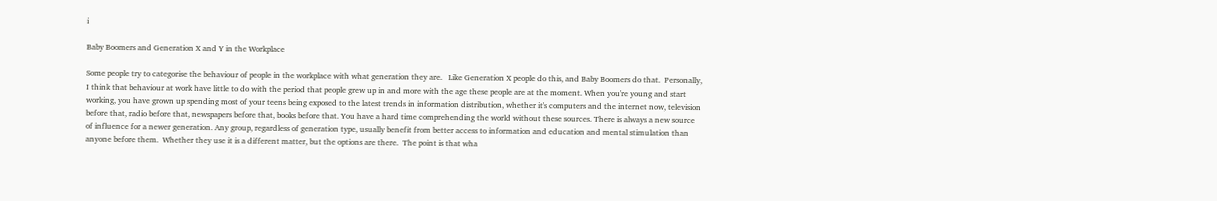i

Baby Boomers and Generation X and Y in the Workplace

Some people try to categorise the behaviour of people in the workplace with what generation they are.   Like Generation X people do this, and Baby Boomers do that.  Personally, I think that behaviour at work have little to do with the period that people grew up in and more with the age these people are at the moment. When you're young and start working, you have grown up spending most of your teens being exposed to the latest trends in information distribution, whether it's computers and the internet now, television before that, radio before that, newspapers before that, books before that. You have a hard time comprehending the world without these sources. There is always a new source of influence for a newer generation. Any group, regardless of generation type, usually benefit from better access to information and education and mental stimulation than anyone before them.  Whether they use it is a different matter, but the options are there.  The point is that wha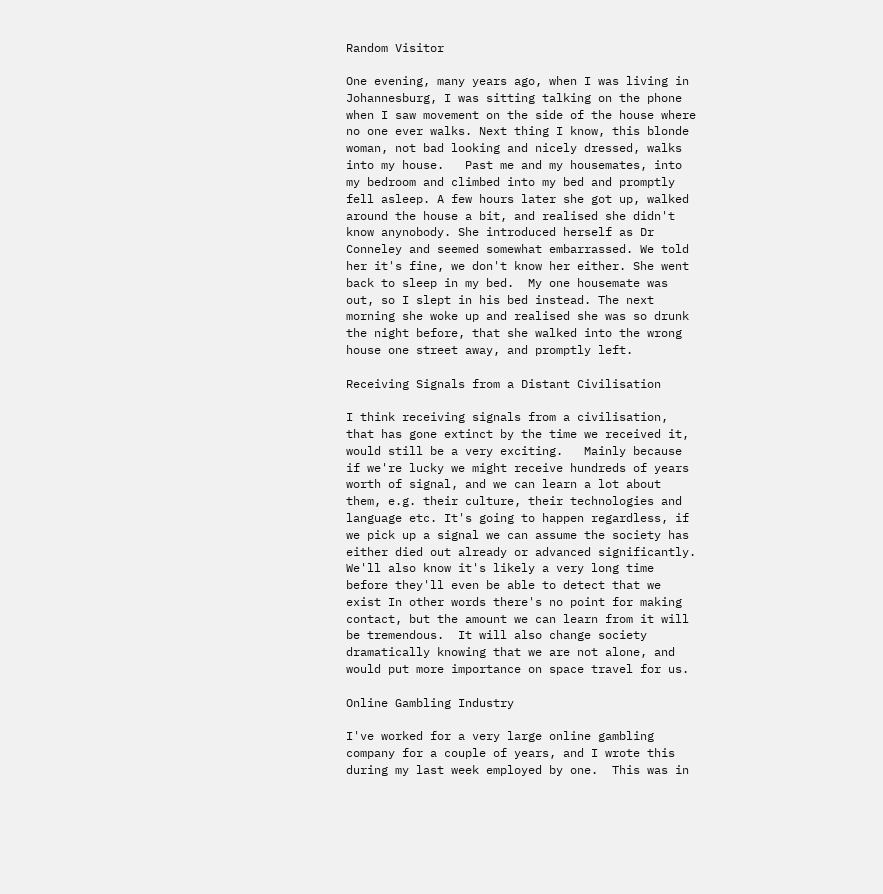Random Visitor

One evening, many years ago, when I was living in Johannesburg, I was sitting talking on the phone when I saw movement on the side of the house where no one ever walks. Next thing I know, this blonde woman, not bad looking and nicely dressed, walks into my house.   Past me and my housemates, into my bedroom and climbed into my bed and promptly fell asleep. A few hours later she got up, walked around the house a bit, and realised she didn't know anynobody. She introduced herself as Dr Conneley and seemed somewhat embarrassed. We told her it's fine, we don't know her either. She went back to sleep in my bed.  My one housemate was out, so I slept in his bed instead. The next morning she woke up and realised she was so drunk the night before, that she walked into the wrong house one street away, and promptly left.

Receiving Signals from a Distant Civilisation

I think receiving signals from a civilisation, that has gone extinct by the time we received it, would still be a very exciting.   Mainly because if we're lucky we might receive hundreds of years worth of signal, and we can learn a lot about them, e.g. their culture, their technologies and language etc. It's going to happen regardless, if we pick up a signal we can assume the society has either died out already or advanced significantly. We'll also know it's likely a very long time before they'll even be able to detect that we exist In other words there's no point for making contact, but the amount we can learn from it will be tremendous.  It will also change society dramatically knowing that we are not alone, and would put more importance on space travel for us.

Online Gambling Industry

I've worked for a very large online gambling company for a couple of years, and I wrote this during my last week employed by one.  This was in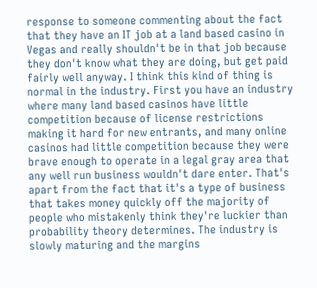response to someone commenting about the fact that they have an IT job at a land based casino in Vegas and really shouldn't be in that job because they don't know what they are doing, but get paid fairly well anyway. I think this kind of thing is normal in the industry. First you have an industry where many land based casinos have little competition because of license restrictions making it hard for new entrants, and many online casinos had little competition because they were brave enough to operate in a legal gray area that any well run business wouldn't dare enter. That's apart from the fact that it's a type of business that takes money quickly off the majority of people who mistakenly think they're luckier than probability theory determines. The industry is slowly maturing and the margins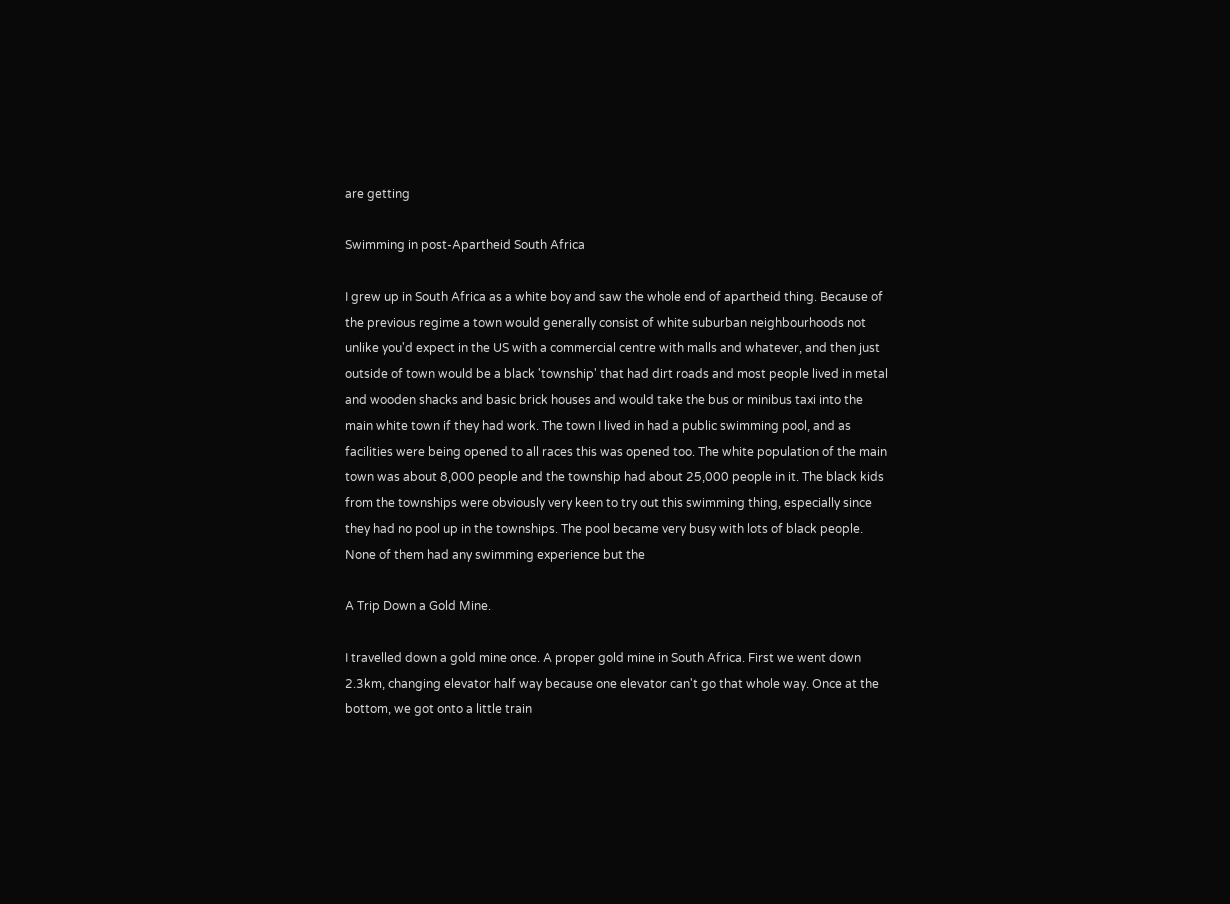are getting

Swimming in post-Apartheid South Africa

I grew up in South Africa as a white boy and saw the whole end of apartheid thing. Because of the previous regime a town would generally consist of white suburban neighbourhoods not unlike you'd expect in the US with a commercial centre with malls and whatever, and then just outside of town would be a black 'township' that had dirt roads and most people lived in metal and wooden shacks and basic brick houses and would take the bus or minibus taxi into the main white town if they had work. The town I lived in had a public swimming pool, and as facilities were being opened to all races this was opened too. The white population of the main town was about 8,000 people and the township had about 25,000 people in it. The black kids from the townships were obviously very keen to try out this swimming thing, especially since they had no pool up in the townships. The pool became very busy with lots of black people. None of them had any swimming experience but the

A Trip Down a Gold Mine.

I travelled down a gold mine once. A proper gold mine in South Africa. First we went down 2.3km, changing elevator half way because one elevator can't go that whole way. Once at the bottom, we got onto a little train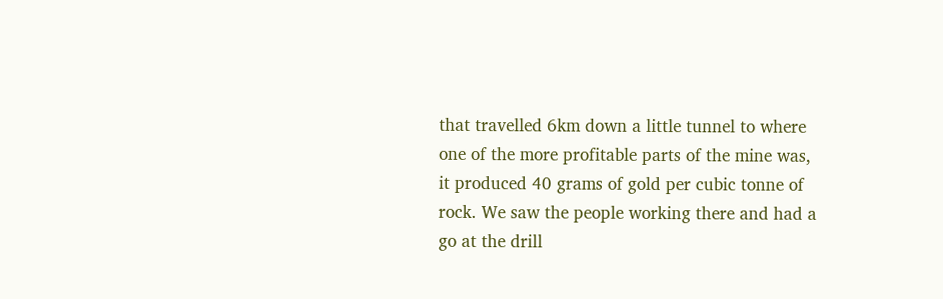that travelled 6km down a little tunnel to where one of the more profitable parts of the mine was, it produced 40 grams of gold per cubic tonne of rock. We saw the people working there and had a go at the drill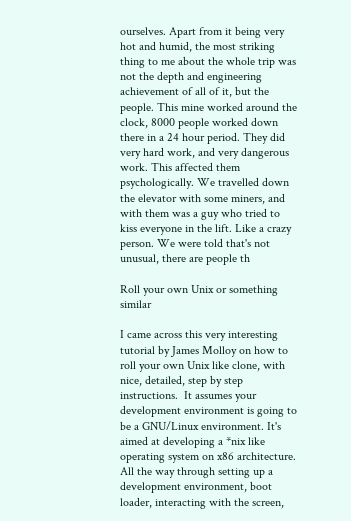ourselves. Apart from it being very hot and humid, the most striking thing to me about the whole trip was not the depth and engineering achievement of all of it, but the people. This mine worked around the clock, 8000 people worked down there in a 24 hour period. They did very hard work, and very dangerous work. This affected them psychologically. We travelled down the elevator with some miners, and with them was a guy who tried to kiss everyone in the lift. Like a crazy person. We were told that's not unusual, there are people th

Roll your own Unix or something similar

I came across this very interesting tutorial by James Molloy on how to roll your own Unix like clone, with nice, detailed, step by step instructions.  It assumes your development environment is going to be a GNU/Linux environment. It's aimed at developing a *nix like operating system on x86 architecture.  All the way through setting up a development environment, boot loader, interacting with the screen,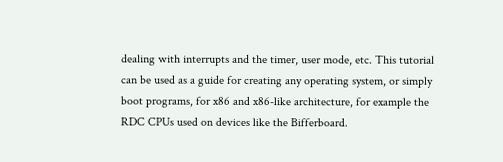dealing with interrupts and the timer, user mode, etc. This tutorial can be used as a guide for creating any operating system, or simply boot programs, for x86 and x86-like architecture, for example the RDC CPUs used on devices like the Bifferboard.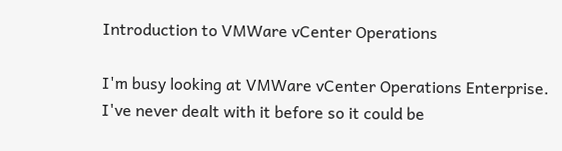Introduction to VMWare vCenter Operations

I'm busy looking at VMWare vCenter Operations Enterprise.  I've never dealt with it before so it could be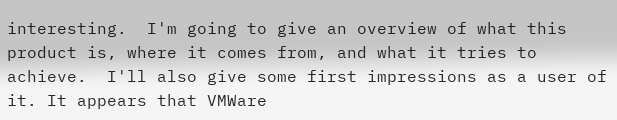interesting.  I'm going to give an overview of what this product is, where it comes from, and what it tries to achieve.  I'll also give some first impressions as a user of it. It appears that VMWare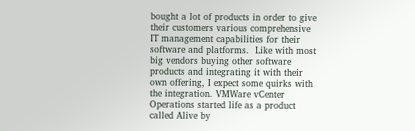bought a lot of products in order to give their customers various comprehensive IT management capabilities for their software and platforms.  Like with most big vendors buying other software products and integrating it with their own offering, I expect some quirks with the integration. VMWare vCenter Operations started life as a product called Alive by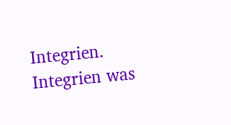Integrien.  Integrien was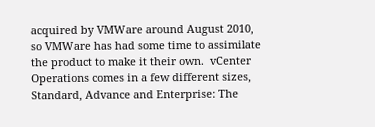acquired by VMWare around August 2010, so VMWare has had some time to assimilate the product to make it their own.  vCenter Operations comes in a few different sizes, Standard, Advance and Enterprise: The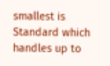smallest is Standard which handles up to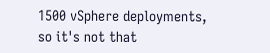1500 vSphere deployments, so it's not that